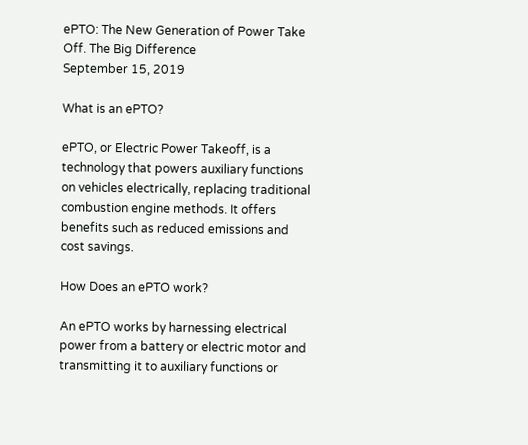ePTO: The New Generation of Power Take Off. The Big Difference
September 15, 2019

What is an ePTO?

ePTO, or Electric Power Takeoff, is a technology that powers auxiliary functions on vehicles electrically, replacing traditional combustion engine methods. It offers benefits such as reduced emissions and cost savings.

How Does an ePTO work?

An ePTO works by harnessing electrical power from a battery or electric motor and transmitting it to auxiliary functions or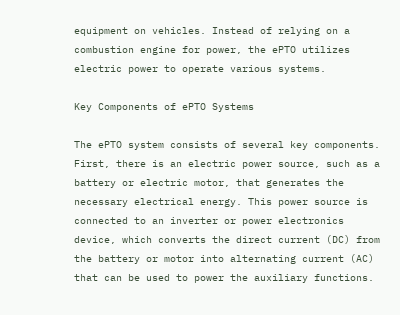equipment on vehicles. Instead of relying on a combustion engine for power, the ePTO utilizes electric power to operate various systems.

Key Components of ePTO Systems

The ePTO system consists of several key components. First, there is an electric power source, such as a battery or electric motor, that generates the necessary electrical energy. This power source is connected to an inverter or power electronics device, which converts the direct current (DC) from the battery or motor into alternating current (AC) that can be used to power the auxiliary functions.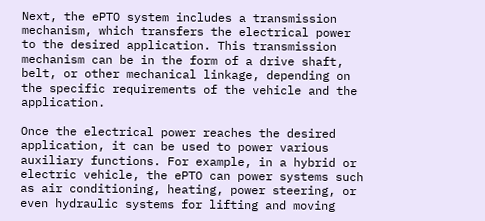Next, the ePTO system includes a transmission mechanism, which transfers the electrical power to the desired application. This transmission mechanism can be in the form of a drive shaft, belt, or other mechanical linkage, depending on the specific requirements of the vehicle and the application.

Once the electrical power reaches the desired application, it can be used to power various auxiliary functions. For example, in a hybrid or electric vehicle, the ePTO can power systems such as air conditioning, heating, power steering, or even hydraulic systems for lifting and moving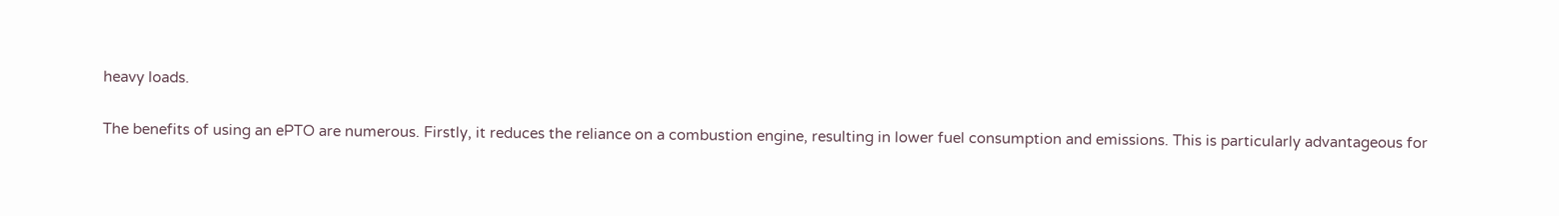heavy loads.

The benefits of using an ePTO are numerous. Firstly, it reduces the reliance on a combustion engine, resulting in lower fuel consumption and emissions. This is particularly advantageous for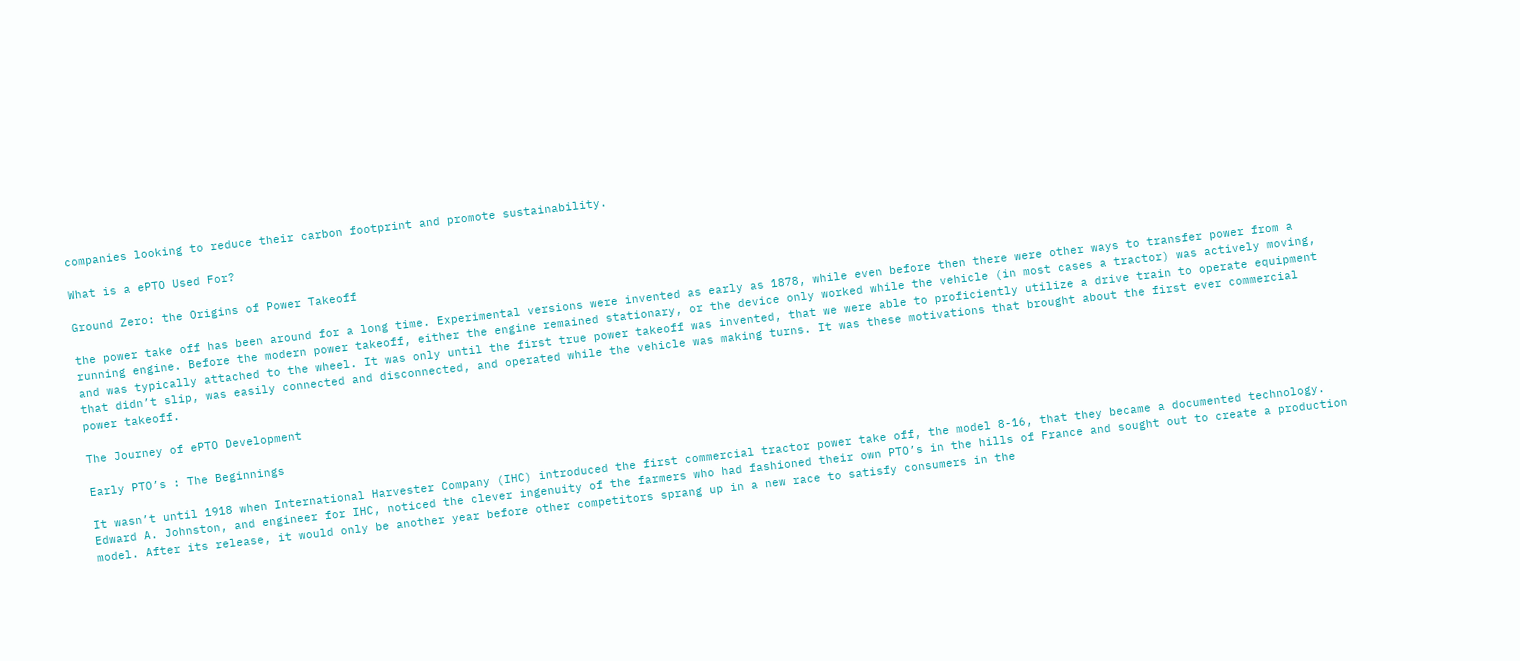companies looking to reduce their carbon footprint and promote sustainability.

What is a ePTO Used For?

Ground Zero: the Origins of Power Takeoff

the power take off has been around for a long time. Experimental versions were invented as early as 1878, while even before then there were other ways to transfer power from a running engine. Before the modern power takeoff, either the engine remained stationary, or the device only worked while the vehicle (in most cases a tractor) was actively moving, and was typically attached to the wheel. It was only until the first true power takeoff was invented, that we were able to proficiently utilize a drive train to operate equipment that didn’t slip, was easily connected and disconnected, and operated while the vehicle was making turns. It was these motivations that brought about the first ever commercial power takeoff.

The Journey of ePTO Development

Early PTO’s : The Beginnings

It wasn’t until 1918 when International Harvester Company (IHC) introduced the first commercial tractor power take off, the model 8-16, that they became a documented technology. Edward A. Johnston, and engineer for IHC, noticed the clever ingenuity of the farmers who had fashioned their own PTO’s in the hills of France and sought out to create a production model. After its release, it would only be another year before other competitors sprang up in a new race to satisfy consumers in the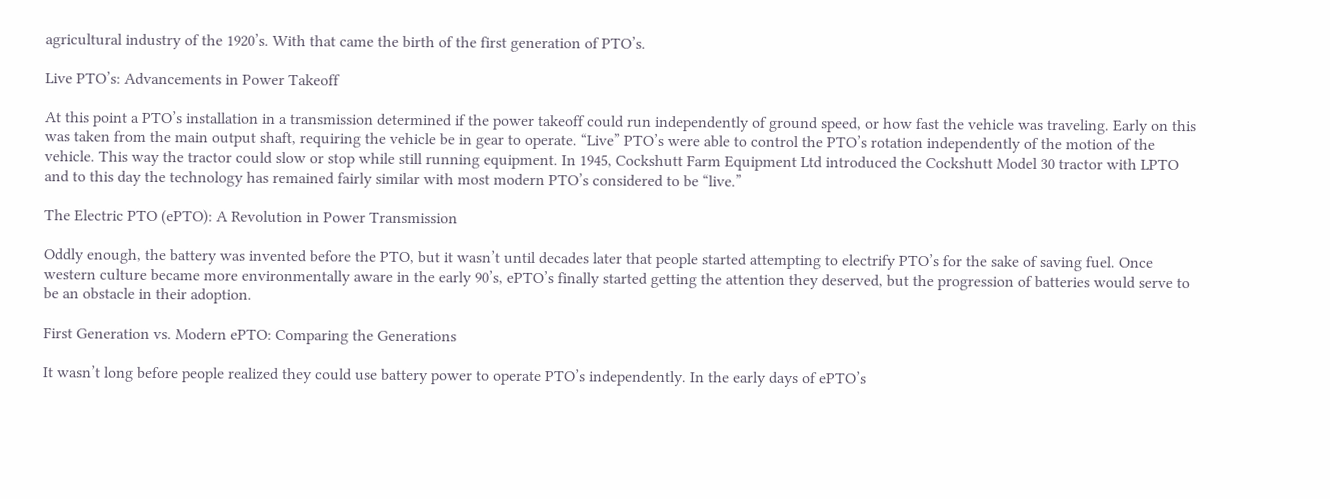agricultural industry of the 1920’s. With that came the birth of the first generation of PTO’s.

Live PTO’s: Advancements in Power Takeoff

At this point a PTO’s installation in a transmission determined if the power takeoff could run independently of ground speed, or how fast the vehicle was traveling. Early on this was taken from the main output shaft, requiring the vehicle be in gear to operate. “Live” PTO’s were able to control the PTO’s rotation independently of the motion of the vehicle. This way the tractor could slow or stop while still running equipment. In 1945, Cockshutt Farm Equipment Ltd introduced the Cockshutt Model 30 tractor with LPTO and to this day the technology has remained fairly similar with most modern PTO’s considered to be “live.”

The Electric PTO (ePTO): A Revolution in Power Transmission

Oddly enough, the battery was invented before the PTO, but it wasn’t until decades later that people started attempting to electrify PTO’s for the sake of saving fuel. Once western culture became more environmentally aware in the early 90’s, ePTO’s finally started getting the attention they deserved, but the progression of batteries would serve to be an obstacle in their adoption.

First Generation vs. Modern ePTO: Comparing the Generations

It wasn’t long before people realized they could use battery power to operate PTO’s independently. In the early days of ePTO’s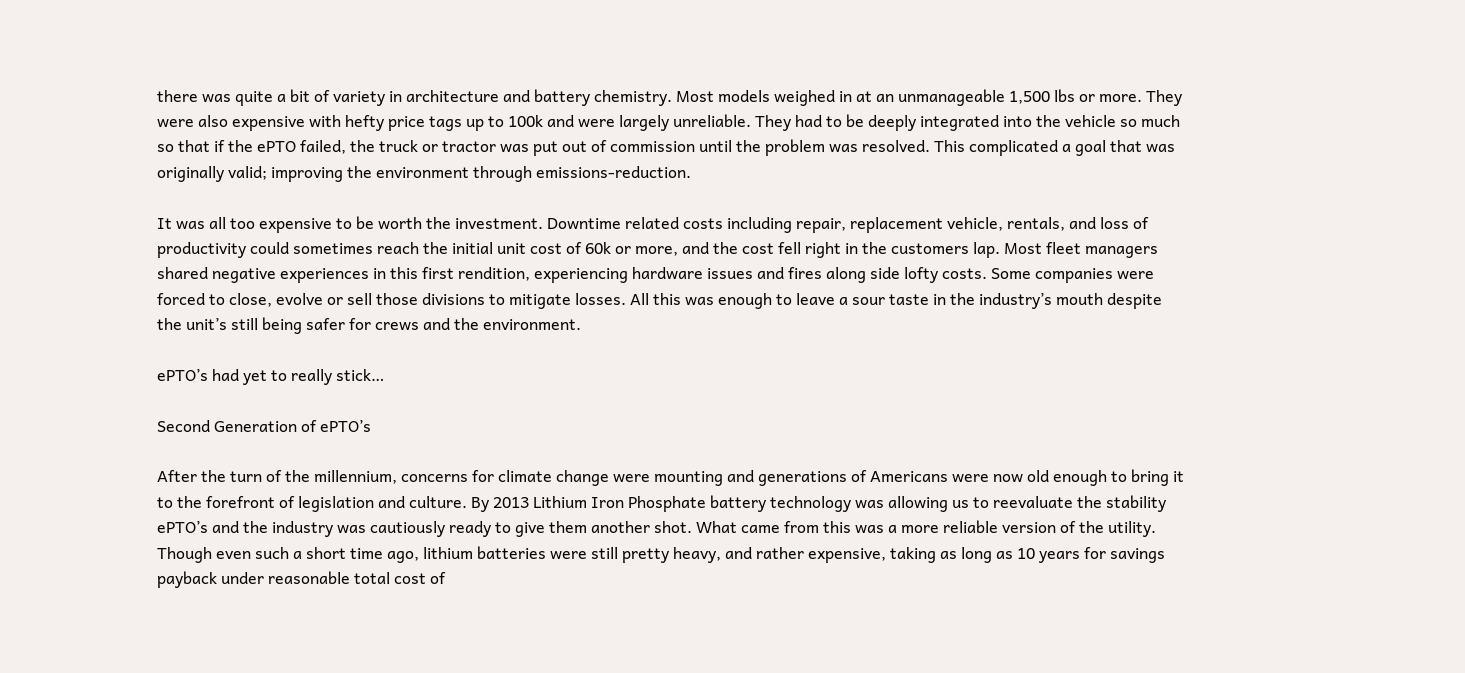there was quite a bit of variety in architecture and battery chemistry. Most models weighed in at an unmanageable 1,500 lbs or more. They were also expensive with hefty price tags up to 100k and were largely unreliable. They had to be deeply integrated into the vehicle so much so that if the ePTO failed, the truck or tractor was put out of commission until the problem was resolved. This complicated a goal that was originally valid; improving the environment through emissions-reduction.

It was all too expensive to be worth the investment. Downtime related costs including repair, replacement vehicle, rentals, and loss of productivity could sometimes reach the initial unit cost of 60k or more, and the cost fell right in the customers lap. Most fleet managers shared negative experiences in this first rendition, experiencing hardware issues and fires along side lofty costs. Some companies were forced to close, evolve or sell those divisions to mitigate losses. All this was enough to leave a sour taste in the industry’s mouth despite the unit’s still being safer for crews and the environment.

ePTO’s had yet to really stick…

Second Generation of ePTO’s

After the turn of the millennium, concerns for climate change were mounting and generations of Americans were now old enough to bring it to the forefront of legislation and culture. By 2013 Lithium Iron Phosphate battery technology was allowing us to reevaluate the stability ePTO’s and the industry was cautiously ready to give them another shot. What came from this was a more reliable version of the utility. Though even such a short time ago, lithium batteries were still pretty heavy, and rather expensive, taking as long as 10 years for savings payback under reasonable total cost of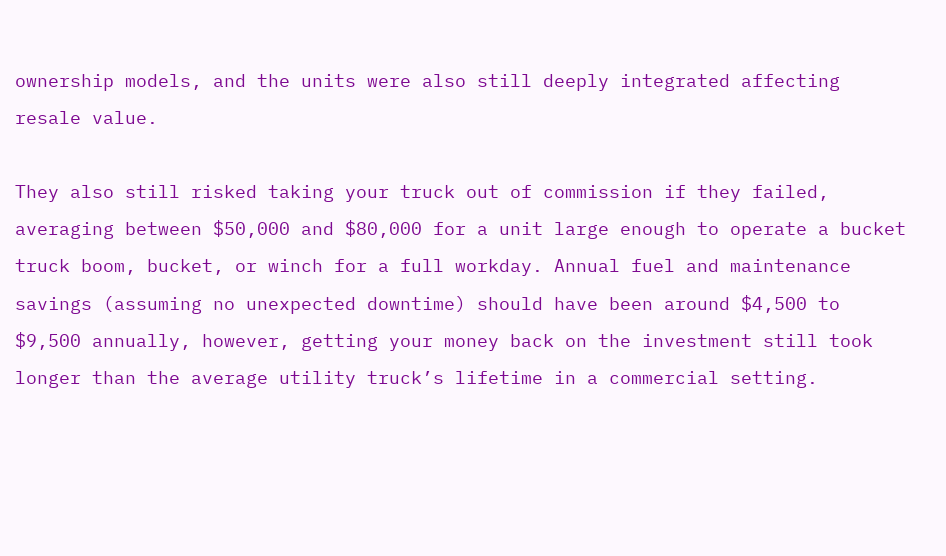ownership models, and the units were also still deeply integrated affecting resale value.

They also still risked taking your truck out of commission if they failed, averaging between $50,000 and $80,000 for a unit large enough to operate a bucket truck boom, bucket, or winch for a full workday. Annual fuel and maintenance savings (assuming no unexpected downtime) should have been around $4,500 to $9,500 annually, however, getting your money back on the investment still took longer than the average utility truck’s lifetime in a commercial setting.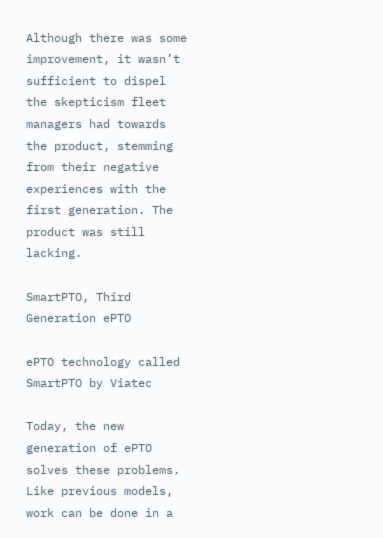Although there was some improvement, it wasn’t sufficient to dispel the skepticism fleet managers had towards the product, stemming from their negative experiences with the first generation. The product was still lacking.

SmartPTO, Third Generation ePTO

ePTO technology called SmartPTO by Viatec

Today, the new generation of ePTO solves these problems. Like previous models, work can be done in a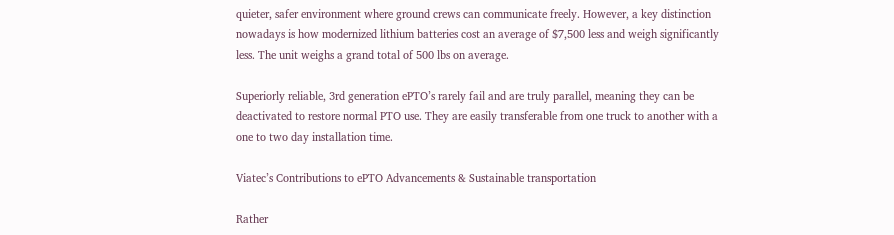quieter, safer environment where ground crews can communicate freely. However, a key distinction nowadays is how modernized lithium batteries cost an average of $7,500 less and weigh significantly less. The unit weighs a grand total of 500 lbs on average.

Superiorly reliable, 3rd generation ePTO’s rarely fail and are truly parallel, meaning they can be deactivated to restore normal PTO use. They are easily transferable from one truck to another with a one to two day installation time.

Viatec’s Contributions to ePTO Advancements & Sustainable transportation

Rather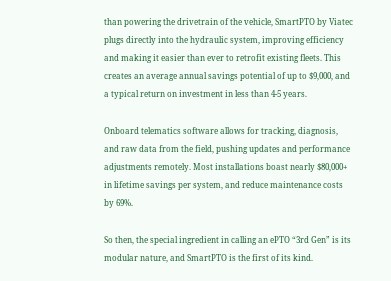than powering the drivetrain of the vehicle, SmartPTO by Viatec plugs directly into the hydraulic system, improving efficiency and making it easier than ever to retrofit existing fleets. This creates an average annual savings potential of up to $9,000, and a typical return on investment in less than 4-5 years.

Onboard telematics software allows for tracking, diagnosis, and raw data from the field, pushing updates and performance adjustments remotely. Most installations boast nearly $80,000+ in lifetime savings per system, and reduce maintenance costs by 69%.

So then, the special ingredient in calling an ePTO “3rd Gen” is its modular nature, and SmartPTO is the first of its kind.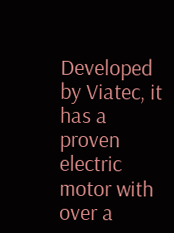Developed by Viatec, it has a proven electric motor with over a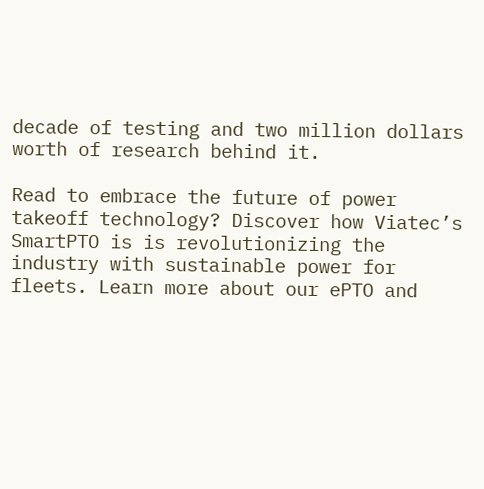decade of testing and two million dollars worth of research behind it.

Read to embrace the future of power takeoff technology? Discover how Viatec’s SmartPTO is is revolutionizing the industry with sustainable power for fleets. Learn more about our ePTO and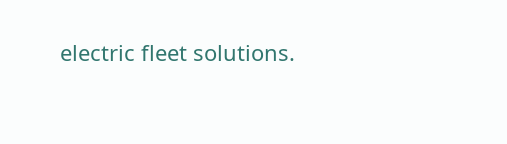electric fleet solutions.